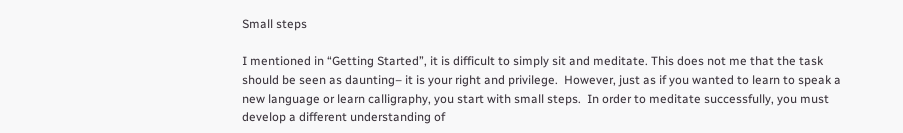Small steps

I mentioned in “Getting Started”, it is difficult to simply sit and meditate. This does not me that the task should be seen as daunting– it is your right and privilege.  However, just as if you wanted to learn to speak a new language or learn calligraphy, you start with small steps.  In order to meditate successfully, you must develop a different understanding of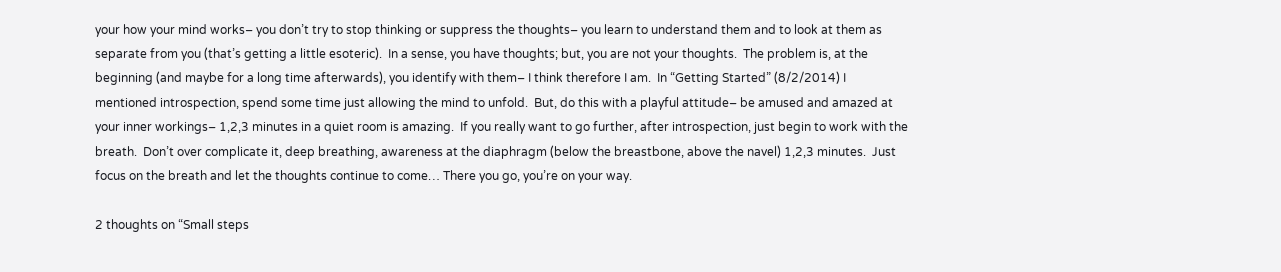your how your mind works– you don’t try to stop thinking or suppress the thoughts– you learn to understand them and to look at them as separate from you (that’s getting a little esoteric).  In a sense, you have thoughts; but, you are not your thoughts.  The problem is, at the beginning (and maybe for a long time afterwards), you identify with them– I think therefore I am.  In “Getting Started” (8/2/2014) I mentioned introspection, spend some time just allowing the mind to unfold.  But, do this with a playful attitude– be amused and amazed at your inner workings– 1,2,3 minutes in a quiet room is amazing.  If you really want to go further, after introspection, just begin to work with the breath.  Don’t over complicate it, deep breathing, awareness at the diaphragm (below the breastbone, above the navel) 1,2,3 minutes.  Just focus on the breath and let the thoughts continue to come… There you go, you’re on your way.

2 thoughts on “Small steps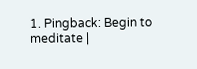1. Pingback: Begin to meditate |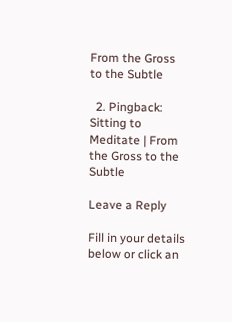From the Gross to the Subtle

  2. Pingback: Sitting to Meditate | From the Gross to the Subtle

Leave a Reply

Fill in your details below or click an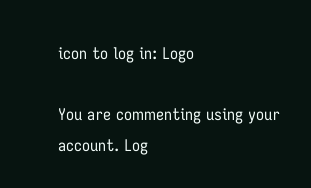icon to log in: Logo

You are commenting using your account. Log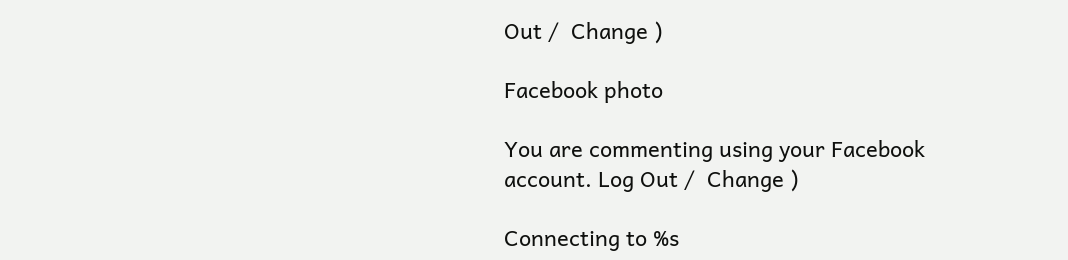Out /  Change )

Facebook photo

You are commenting using your Facebook account. Log Out /  Change )

Connecting to %s